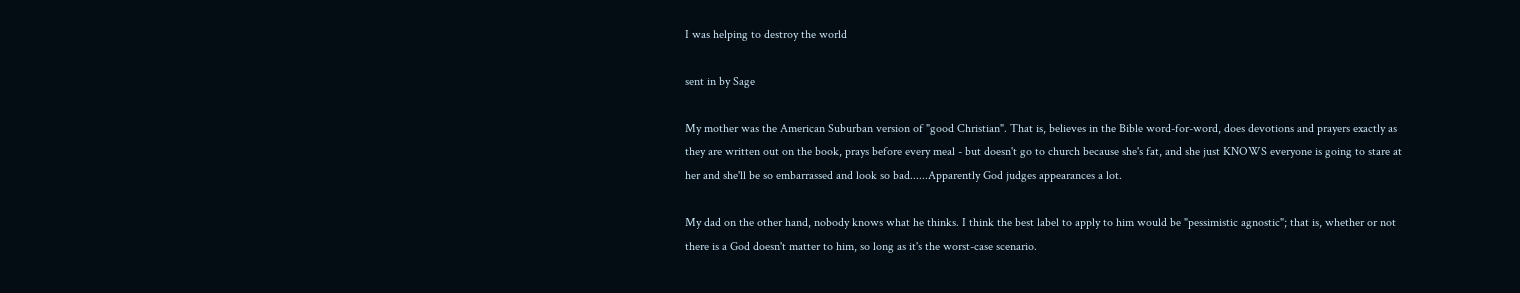I was helping to destroy the world

sent in by Sage

My mother was the American Suburban version of "good Christian". That is, believes in the Bible word-for-word, does devotions and prayers exactly as they are written out on the book, prays before every meal - but doesn't go to church because she's fat, and she just KNOWS everyone is going to stare at her and she'll be so embarrassed and look so bad......Apparently God judges appearances a lot.

My dad on the other hand, nobody knows what he thinks. I think the best label to apply to him would be "pessimistic agnostic"; that is, whether or not there is a God doesn't matter to him, so long as it's the worst-case scenario.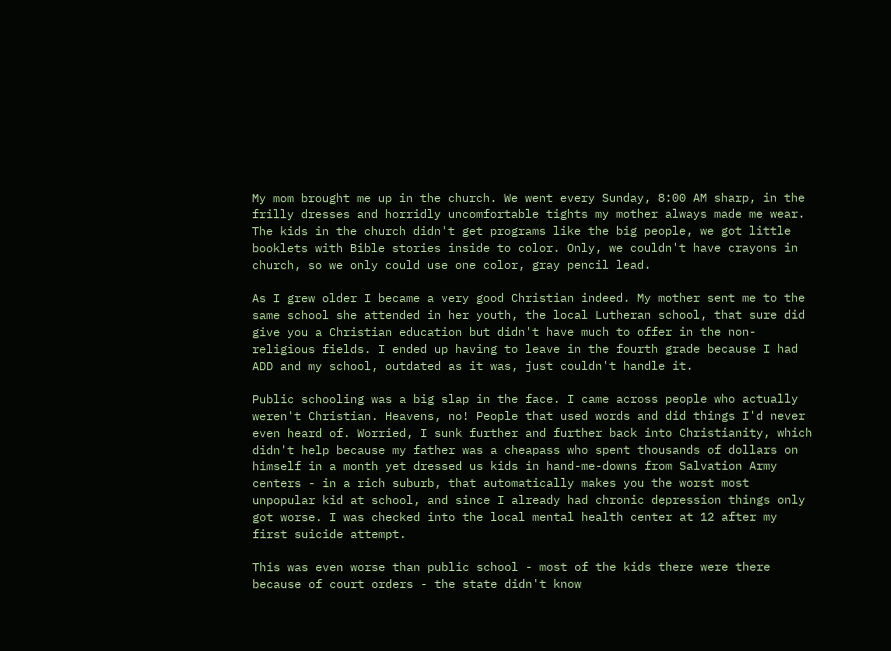My mom brought me up in the church. We went every Sunday, 8:00 AM sharp, in the frilly dresses and horridly uncomfortable tights my mother always made me wear. The kids in the church didn't get programs like the big people, we got little booklets with Bible stories inside to color. Only, we couldn't have crayons in church, so we only could use one color, gray pencil lead.

As I grew older I became a very good Christian indeed. My mother sent me to the same school she attended in her youth, the local Lutheran school, that sure did give you a Christian education but didn't have much to offer in the non-religious fields. I ended up having to leave in the fourth grade because I had ADD and my school, outdated as it was, just couldn't handle it.

Public schooling was a big slap in the face. I came across people who actually weren't Christian. Heavens, no! People that used words and did things I'd never even heard of. Worried, I sunk further and further back into Christianity, which didn't help because my father was a cheapass who spent thousands of dollars on himself in a month yet dressed us kids in hand-me-downs from Salvation Army centers - in a rich suburb, that automatically makes you the worst most unpopular kid at school, and since I already had chronic depression things only got worse. I was checked into the local mental health center at 12 after my first suicide attempt.

This was even worse than public school - most of the kids there were there because of court orders - the state didn't know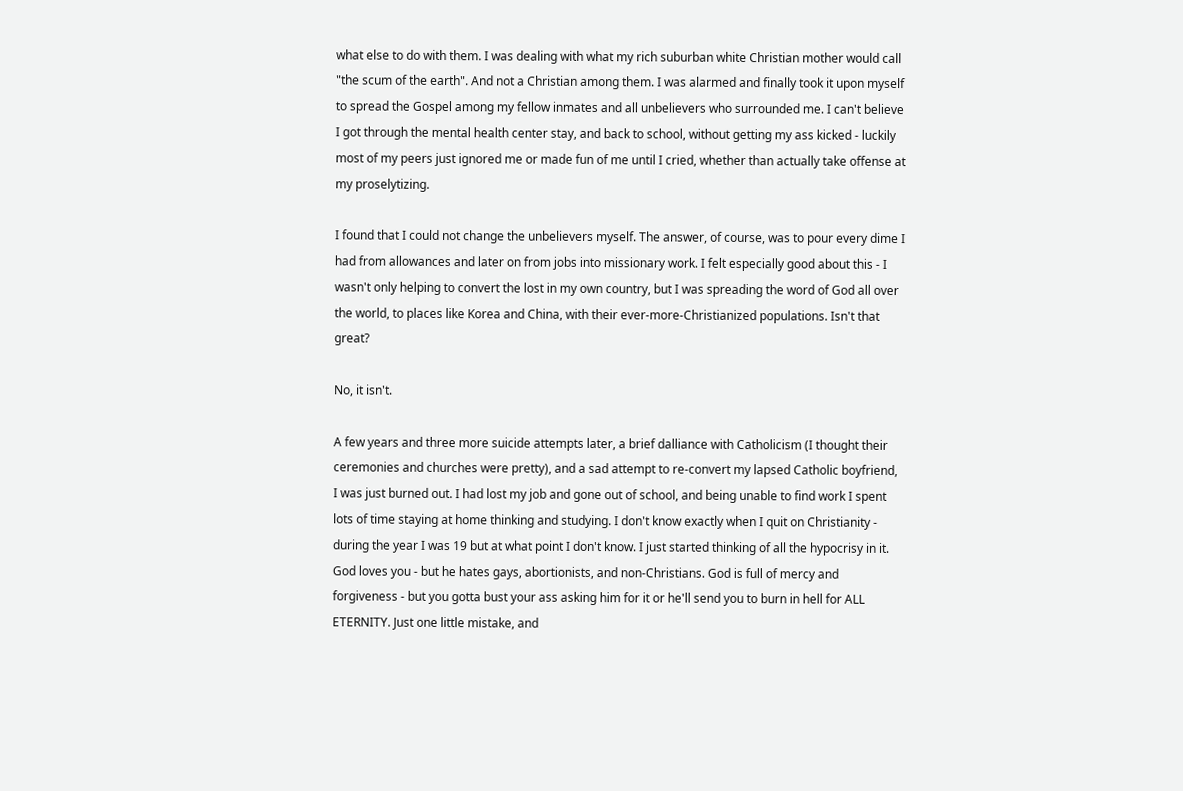what else to do with them. I was dealing with what my rich suburban white Christian mother would call "the scum of the earth". And not a Christian among them. I was alarmed and finally took it upon myself to spread the Gospel among my fellow inmates and all unbelievers who surrounded me. I can't believe I got through the mental health center stay, and back to school, without getting my ass kicked - luckily most of my peers just ignored me or made fun of me until I cried, whether than actually take offense at my proselytizing.

I found that I could not change the unbelievers myself. The answer, of course, was to pour every dime I had from allowances and later on from jobs into missionary work. I felt especially good about this - I wasn't only helping to convert the lost in my own country, but I was spreading the word of God all over the world, to places like Korea and China, with their ever-more-Christianized populations. Isn't that great?

No, it isn't.

A few years and three more suicide attempts later, a brief dalliance with Catholicism (I thought their ceremonies and churches were pretty), and a sad attempt to re-convert my lapsed Catholic boyfriend, I was just burned out. I had lost my job and gone out of school, and being unable to find work I spent lots of time staying at home thinking and studying. I don't know exactly when I quit on Christianity - during the year I was 19 but at what point I don't know. I just started thinking of all the hypocrisy in it. God loves you - but he hates gays, abortionists, and non-Christians. God is full of mercy and forgiveness - but you gotta bust your ass asking him for it or he'll send you to burn in hell for ALL ETERNITY. Just one little mistake, and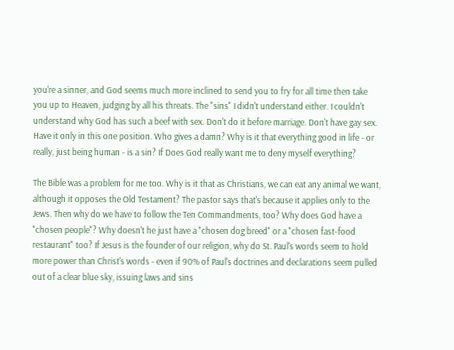you're a sinner, and God seems much more inclined to send you to fry for all time then take you up to Heaven, judging by all his threats. The "sins" I didn't understand either. I couldn't understand why God has such a beef with sex. Don't do it before marriage. Don't have gay sex. Have it only in this one position. Who gives a damn? Why is it that everything good in life - or really, just being human - is a sin? If Does God really want me to deny myself everything?

The Bible was a problem for me too. Why is it that as Christians, we can eat any animal we want, although it opposes the Old Testament? The pastor says that's because it applies only to the Jews. Then why do we have to follow the Ten Commandments, too? Why does God have a "chosen people"? Why doesn't he just have a "chosen dog breed" or a "chosen fast-food restaurant" too? If Jesus is the founder of our religion, why do St. Paul's words seem to hold more power than Christ's words - even if 90% of Paul's doctrines and declarations seem pulled out of a clear blue sky, issuing laws and sins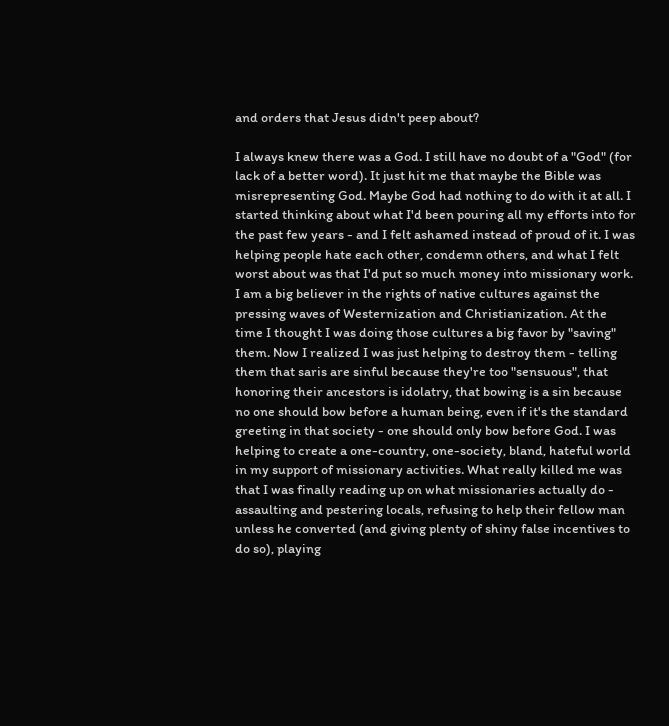and orders that Jesus didn't peep about?

I always knew there was a God. I still have no doubt of a "God" (for lack of a better word). It just hit me that maybe the Bible was misrepresenting God. Maybe God had nothing to do with it at all. I started thinking about what I'd been pouring all my efforts into for the past few years - and I felt ashamed instead of proud of it. I was helping people hate each other, condemn others, and what I felt worst about was that I'd put so much money into missionary work. I am a big believer in the rights of native cultures against the pressing waves of Westernization and Christianization. At the time I thought I was doing those cultures a big favor by "saving" them. Now I realized I was just helping to destroy them - telling them that saris are sinful because they're too "sensuous", that honoring their ancestors is idolatry, that bowing is a sin because no one should bow before a human being, even if it's the standard greeting in that society - one should only bow before God. I was helping to create a one-country, one-society, bland, hateful world in my support of missionary activities. What really killed me was that I was finally reading up on what missionaries actually do - assaulting and pestering locals, refusing to help their fellow man unless he converted (and giving plenty of shiny false incentives to do so), playing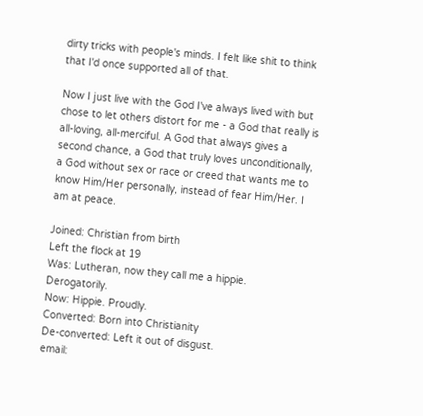dirty tricks with people's minds. I felt like shit to think that I'd once supported all of that.

Now I just live with the God I've always lived with but chose to let others distort for me - a God that really is all-loving, all-merciful. A God that always gives a second chance, a God that truly loves unconditionally, a God without sex or race or creed that wants me to know Him/Her personally, instead of fear Him/Her. I am at peace.

Joined: Christian from birth
Left the flock at 19
Was: Lutheran, now they call me a hippie. Derogatorily.
Now: Hippie. Proudly.
Converted: Born into Christianity
De-converted: Left it out of disgust.
email: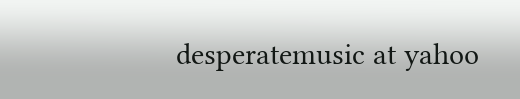desperatemusic at yahoo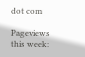dot com

Pageviews this week: